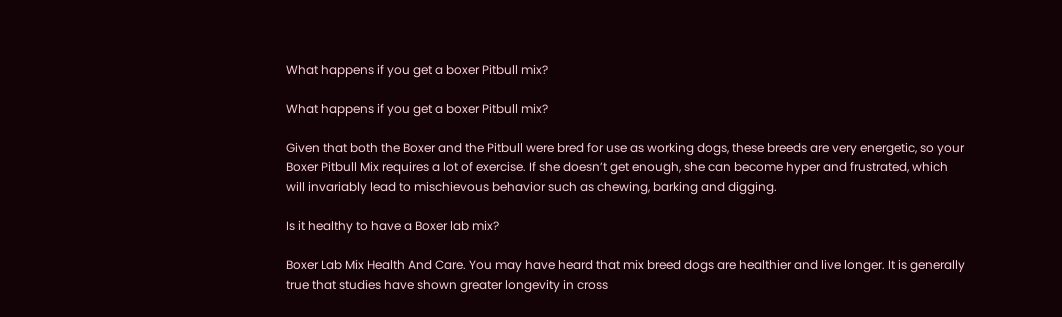What happens if you get a boxer Pitbull mix?

What happens if you get a boxer Pitbull mix?

Given that both the Boxer and the Pitbull were bred for use as working dogs, these breeds are very energetic, so your Boxer Pitbull Mix requires a lot of exercise. If she doesn’t get enough, she can become hyper and frustrated, which will invariably lead to mischievous behavior such as chewing, barking and digging.

Is it healthy to have a Boxer lab mix?

Boxer Lab Mix Health And Care. You may have heard that mix breed dogs are healthier and live longer. It is generally true that studies have shown greater longevity in cross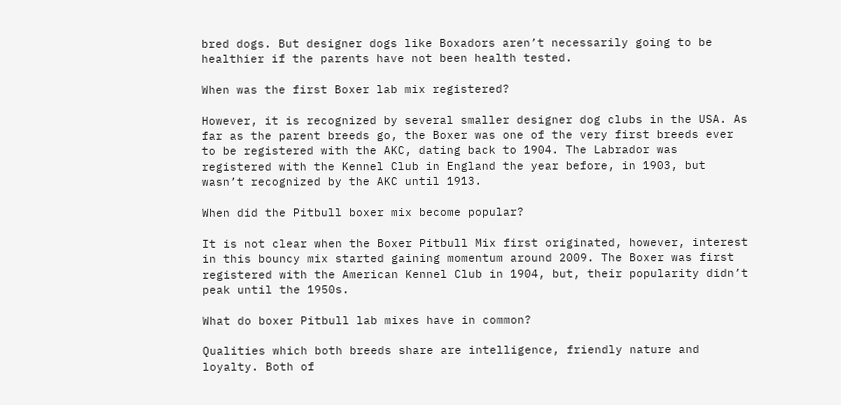bred dogs. But designer dogs like Boxadors aren’t necessarily going to be healthier if the parents have not been health tested.

When was the first Boxer lab mix registered?

However, it is recognized by several smaller designer dog clubs in the USA. As far as the parent breeds go, the Boxer was one of the very first breeds ever to be registered with the AKC, dating back to 1904. The Labrador was registered with the Kennel Club in England the year before, in 1903, but wasn’t recognized by the AKC until 1913.

When did the Pitbull boxer mix become popular?

It is not clear when the Boxer Pitbull Mix first originated, however, interest in this bouncy mix started gaining momentum around 2009. The Boxer was first registered with the American Kennel Club in 1904, but, their popularity didn’t peak until the 1950s.

What do boxer Pitbull lab mixes have in common?

Qualities which both breeds share are intelligence, friendly nature and loyalty. Both of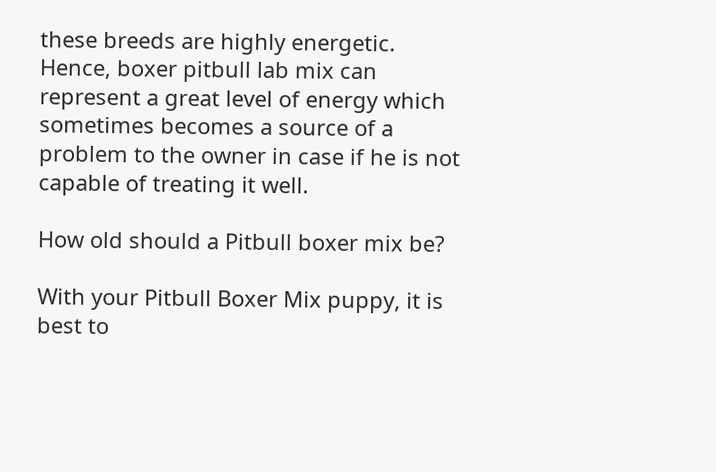these breeds are highly energetic. Hence, boxer pitbull lab mix can represent a great level of energy which sometimes becomes a source of a problem to the owner in case if he is not capable of treating it well.

How old should a Pitbull boxer mix be?

With your Pitbull Boxer Mix puppy, it is best to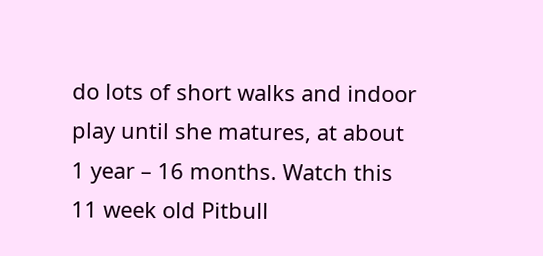do lots of short walks and indoor play until she matures, at about 1 year – 16 months. Watch this 11 week old Pitbull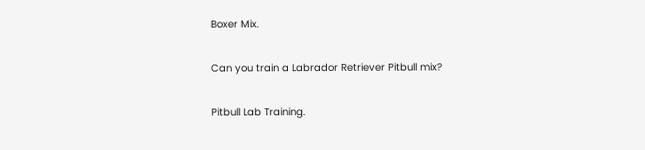Boxer Mix.

Can you train a Labrador Retriever Pitbull mix?

Pitbull Lab Training.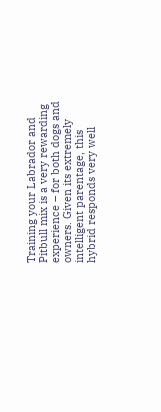Training your Labrador and Pitbull mix is a very rewarding experience – for both dogs and owners. Given its extremely intelligent parentage, this hybrid responds very well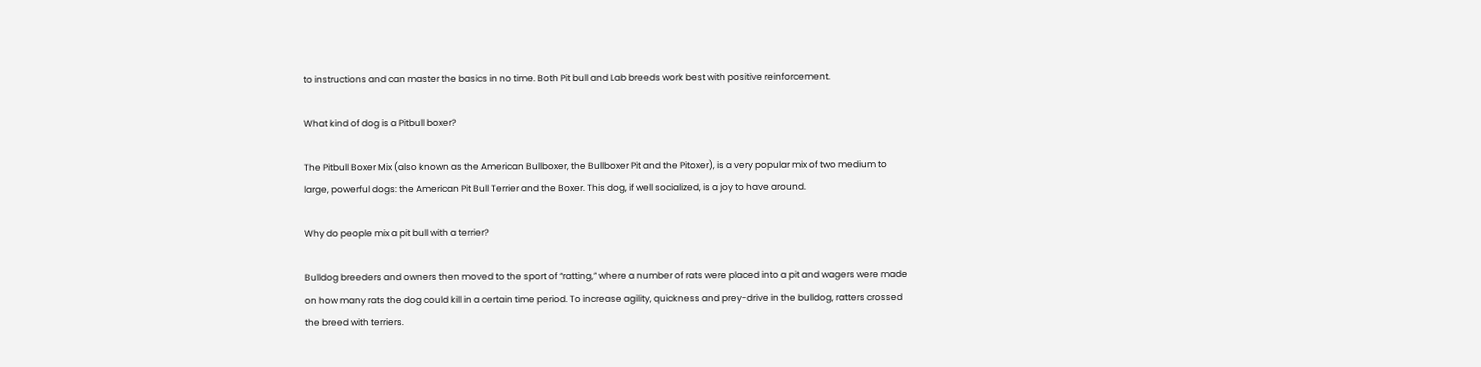to instructions and can master the basics in no time. Both Pit bull and Lab breeds work best with positive reinforcement.

What kind of dog is a Pitbull boxer?

The Pitbull Boxer Mix (also known as the American Bullboxer, the Bullboxer Pit and the Pitoxer), is a very popular mix of two medium to large, powerful dogs: the American Pit Bull Terrier and the Boxer. This dog, if well socialized, is a joy to have around.

Why do people mix a pit bull with a terrier?

Bulldog breeders and owners then moved to the sport of “ratting,” where a number of rats were placed into a pit and wagers were made on how many rats the dog could kill in a certain time period. To increase agility, quickness and prey-drive in the bulldog, ratters crossed the breed with terriers.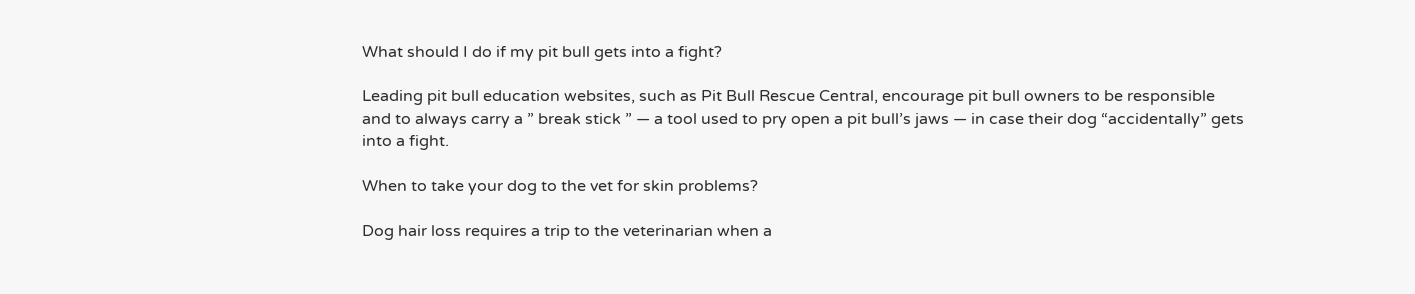What should I do if my pit bull gets into a fight?

Leading pit bull education websites, such as Pit Bull Rescue Central, encourage pit bull owners to be responsible and to always carry a ” break stick ” — a tool used to pry open a pit bull’s jaws — in case their dog “accidentally” gets into a fight.

When to take your dog to the vet for skin problems?

Dog hair loss requires a trip to the veterinarian when a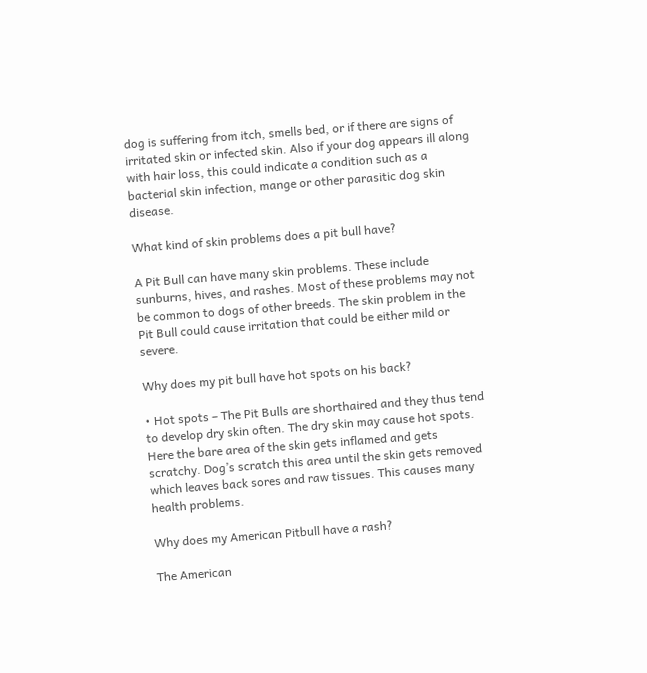dog is suffering from itch, smells bed, or if there are signs of irritated skin or infected skin. Also if your dog appears ill along with hair loss, this could indicate a condition such as a bacterial skin infection, mange or other parasitic dog skin disease.

What kind of skin problems does a pit bull have?

A Pit Bull can have many skin problems. These include sunburns, hives, and rashes. Most of these problems may not be common to dogs of other breeds. The skin problem in the Pit Bull could cause irritation that could be either mild or severe.

Why does my pit bull have hot spots on his back?

• Hot spots – The Pit Bulls are shorthaired and they thus tend to develop dry skin often. The dry skin may cause hot spots. Here the bare area of the skin gets inflamed and gets scratchy. Dog’s scratch this area until the skin gets removed which leaves back sores and raw tissues. This causes many health problems.

Why does my American Pitbull have a rash?

The American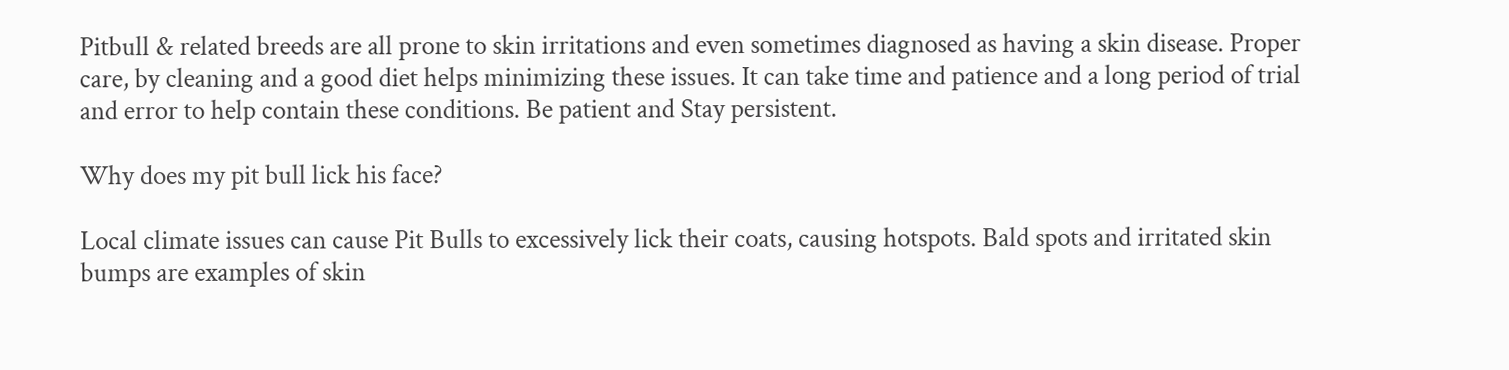Pitbull & related breeds are all prone to skin irritations and even sometimes diagnosed as having a skin disease. Proper care, by cleaning and a good diet helps minimizing these issues. It can take time and patience and a long period of trial and error to help contain these conditions. Be patient and Stay persistent.

Why does my pit bull lick his face?

Local climate issues can cause Pit Bulls to excessively lick their coats, causing hotspots. Bald spots and irritated skin bumps are examples of skin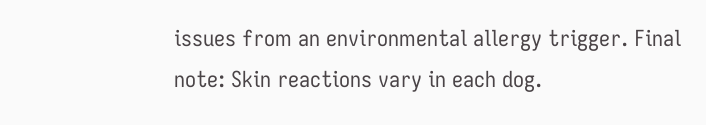issues from an environmental allergy trigger. Final note: Skin reactions vary in each dog.